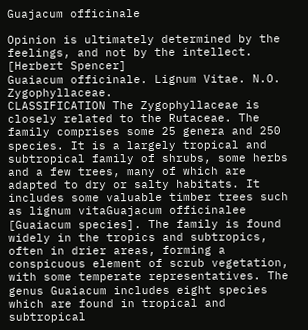Guajacum officinale

Opinion is ultimately determined by the feelings, and not by the intellect.
[Herbert Spencer]
Guaiacum officinale. Lignum Vitae. N.O. Zygophyllaceae.
CLASSIFICATION The Zygophyllaceae is closely related to the Rutaceae. The family comprises some 25 genera and 250 species. It is a largely tropical and subtropical family of shrubs, some herbs and a few trees, many of which are adapted to dry or salty habitats. It includes some valuable timber trees such as lignum vitaGuajacum officinalee [Guaiacum species]. The family is found widely in the tropics and subtropics, often in drier areas, forming a conspicuous element of scrub vegetation, with some temperate representatives. The genus Guaiacum includes eight species which are found in tropical and subtropical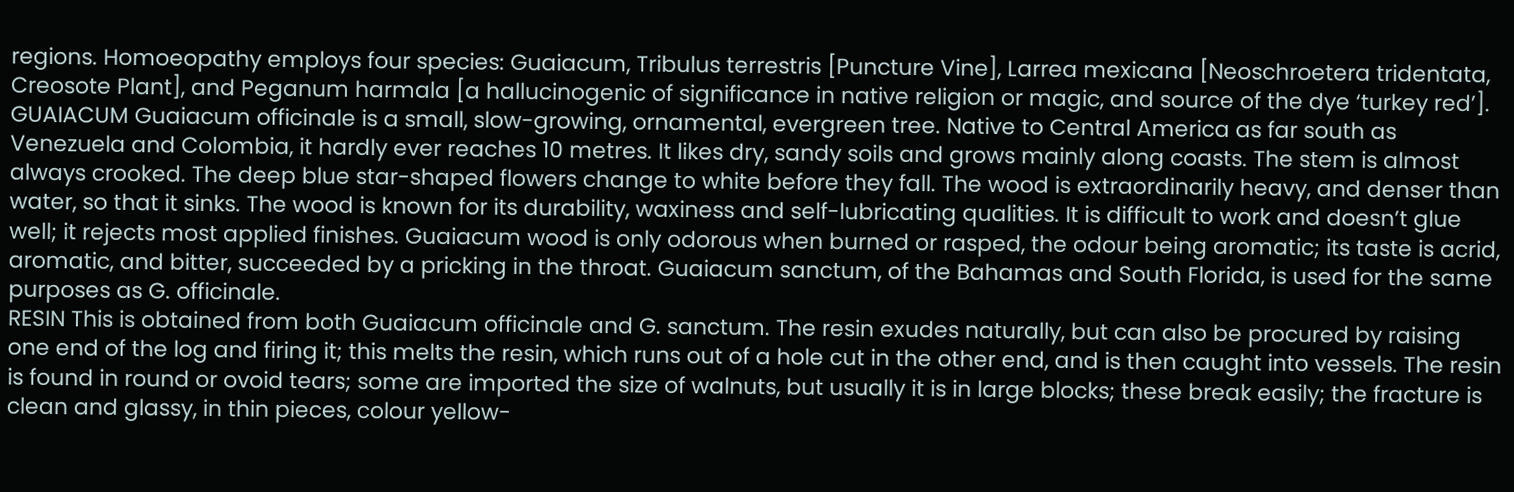regions. Homoeopathy employs four species: Guaiacum, Tribulus terrestris [Puncture Vine], Larrea mexicana [Neoschroetera tridentata, Creosote Plant], and Peganum harmala [a hallucinogenic of significance in native religion or magic, and source of the dye ‘turkey red’].
GUAIACUM Guaiacum officinale is a small, slow-growing, ornamental, evergreen tree. Native to Central America as far south as Venezuela and Colombia, it hardly ever reaches 10 metres. It likes dry, sandy soils and grows mainly along coasts. The stem is almost always crooked. The deep blue star-shaped flowers change to white before they fall. The wood is extraordinarily heavy, and denser than water, so that it sinks. The wood is known for its durability, waxiness and self-lubricating qualities. It is difficult to work and doesn’t glue well; it rejects most applied finishes. Guaiacum wood is only odorous when burned or rasped, the odour being aromatic; its taste is acrid, aromatic, and bitter, succeeded by a pricking in the throat. Guaiacum sanctum, of the Bahamas and South Florida, is used for the same purposes as G. officinale.
RESIN This is obtained from both Guaiacum officinale and G. sanctum. The resin exudes naturally, but can also be procured by raising one end of the log and firing it; this melts the resin, which runs out of a hole cut in the other end, and is then caught into vessels. The resin is found in round or ovoid tears; some are imported the size of walnuts, but usually it is in large blocks; these break easily; the fracture is clean and glassy, in thin pieces, colour yellow-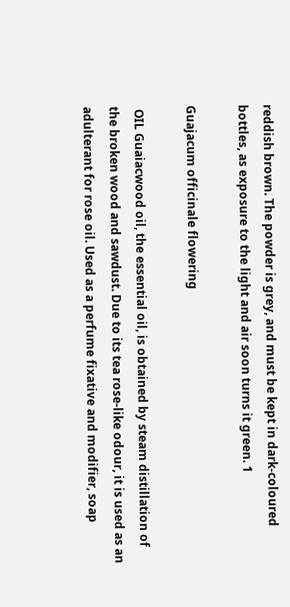reddish brown. The powder is grey, and must be kept in dark-coloured bottles, as exposure to the light and air soon turns it green. 1

Guajacum officinale flowering

 OIL Guaiacwood oil, the essential oil, is obtained by steam distillation of the broken wood and sawdust. Due to its tea rose-like odour, it is used as an adulterant for rose oil. Used as a perfume fixative and modifier, soap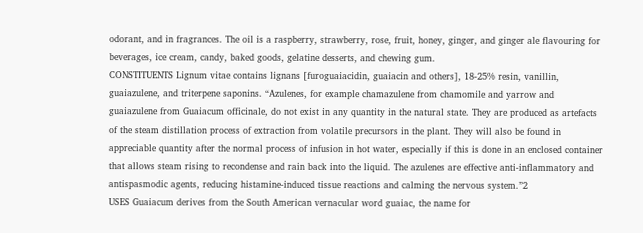odorant, and in fragrances. The oil is a raspberry, strawberry, rose, fruit, honey, ginger, and ginger ale flavouring for beverages, ice cream, candy, baked goods, gelatine desserts, and chewing gum.
CONSTITUENTS Lignum vitae contains lignans [furoguaiacidin, guaiacin and others], 18-25% resin, vanillin, guaiazulene, and triterpene saponins. “Azulenes, for example chamazulene from chamomile and yarrow and guaiazulene from Guaiacum officinale, do not exist in any quantity in the natural state. They are produced as artefacts of the steam distillation process of extraction from volatile precursors in the plant. They will also be found in appreciable quantity after the normal process of infusion in hot water, especially if this is done in an enclosed container that allows steam rising to recondense and rain back into the liquid. The azulenes are effective anti-inflammatory and antispasmodic agents, reducing histamine-induced tissue reactions and calming the nervous system.”2
USES Guaiacum derives from the South American vernacular word guaiac, the name for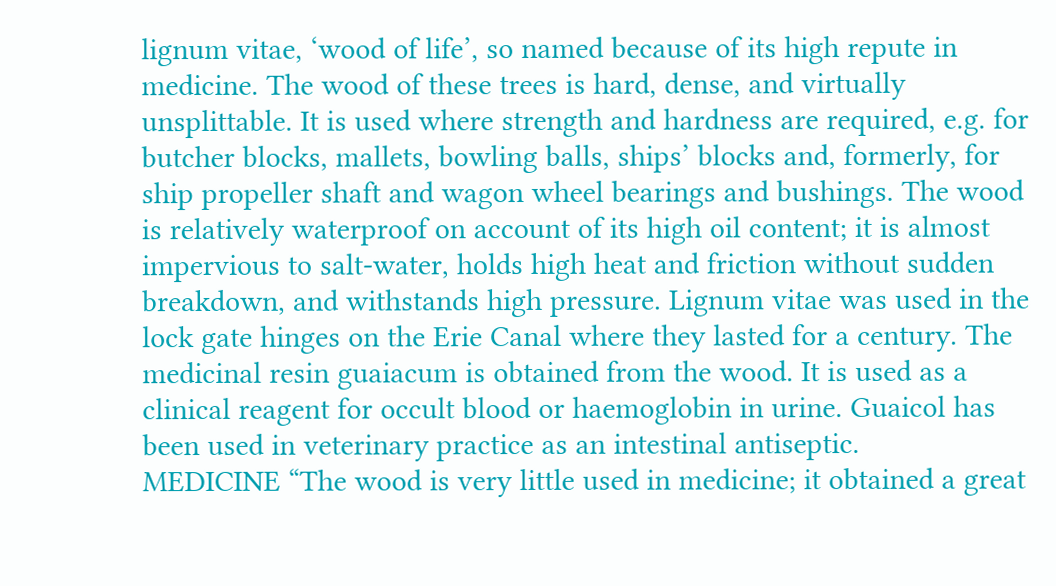lignum vitae, ‘wood of life’, so named because of its high repute in medicine. The wood of these trees is hard, dense, and virtually unsplittable. It is used where strength and hardness are required, e.g. for butcher blocks, mallets, bowling balls, ships’ blocks and, formerly, for ship propeller shaft and wagon wheel bearings and bushings. The wood is relatively waterproof on account of its high oil content; it is almost impervious to salt-water, holds high heat and friction without sudden breakdown, and withstands high pressure. Lignum vitae was used in the lock gate hinges on the Erie Canal where they lasted for a century. The medicinal resin guaiacum is obtained from the wood. It is used as a clinical reagent for occult blood or haemoglobin in urine. Guaicol has been used in veterinary practice as an intestinal antiseptic.
MEDICINE “The wood is very little used in medicine; it obtained a great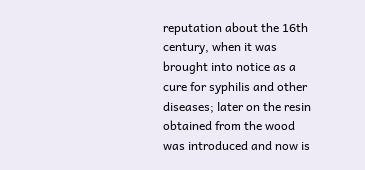reputation about the 16th century, when it was brought into notice as a cure for syphilis and other diseases; later on the resin obtained from the wood was introduced and now is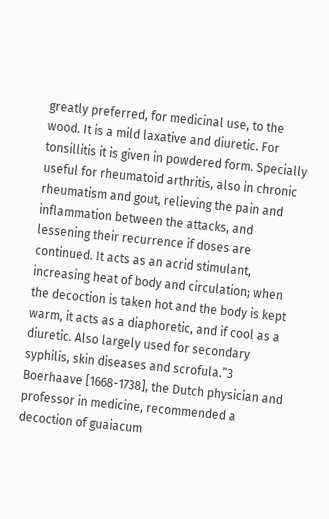greatly preferred, for medicinal use, to the wood. It is a mild laxative and diuretic. For tonsillitis it is given in powdered form. Specially useful for rheumatoid arthritis, also in chronic rheumatism and gout, relieving the pain and inflammation between the attacks, and lessening their recurrence if doses are continued. It acts as an acrid stimulant, increasing heat of body and circulation; when the decoction is taken hot and the body is kept warm, it acts as a diaphoretic, and if cool as a diuretic. Also largely used for secondary syphilis, skin diseases and scrofula.”3 Boerhaave [1668-1738], the Dutch physician and professor in medicine, recommended a decoction of guaiacum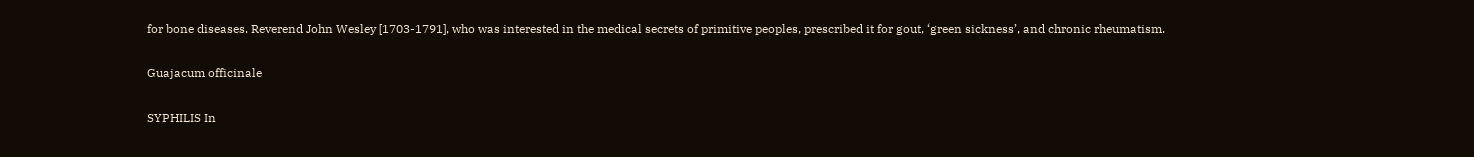for bone diseases. Reverend John Wesley [1703-1791], who was interested in the medical secrets of primitive peoples, prescribed it for gout, ‘green sickness’, and chronic rheumatism.

Guajacum officinale

SYPHILIS In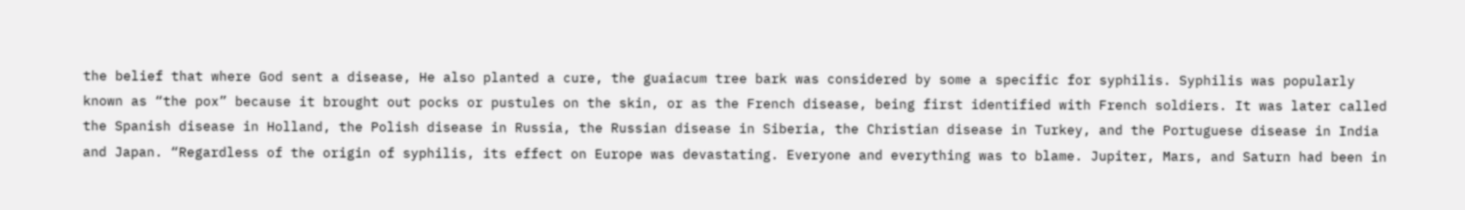the belief that where God sent a disease, He also planted a cure, the guaiacum tree bark was considered by some a specific for syphilis. Syphilis was popularly known as “the pox” because it brought out pocks or pustules on the skin, or as the French disease, being first identified with French soldiers. It was later called the Spanish disease in Holland, the Polish disease in Russia, the Russian disease in Siberia, the Christian disease in Turkey, and the Portuguese disease in India and Japan. “Regardless of the origin of syphilis, its effect on Europe was devastating. Everyone and everything was to blame. Jupiter, Mars, and Saturn had been in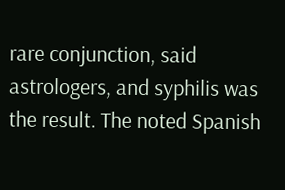rare conjunction, said astrologers, and syphilis was the result. The noted Spanish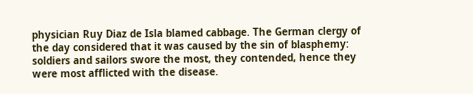physician Ruy Diaz de Isla blamed cabbage. The German clergy of the day considered that it was caused by the sin of blasphemy: soldiers and sailors swore the most, they contended, hence they were most afflicted with the disease.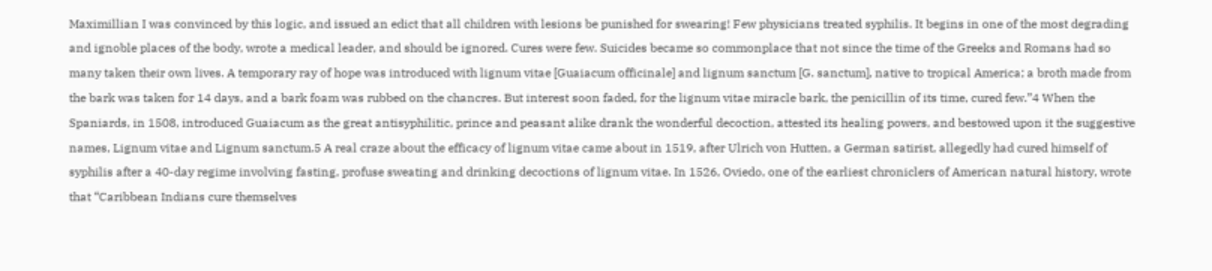Maximillian I was convinced by this logic, and issued an edict that all children with lesions be punished for swearing! Few physicians treated syphilis. It begins in one of the most degrading and ignoble places of the body, wrote a medical leader, and should be ignored. Cures were few. Suicides became so commonplace that not since the time of the Greeks and Romans had so many taken their own lives. A temporary ray of hope was introduced with lignum vitae [Guaiacum officinale] and lignum sanctum [G. sanctum], native to tropical America; a broth made from the bark was taken for 14 days, and a bark foam was rubbed on the chancres. But interest soon faded, for the lignum vitae miracle bark, the penicillin of its time, cured few.”4 When the Spaniards, in 1508, introduced Guaiacum as the great antisyphilitic, prince and peasant alike drank the wonderful decoction, attested its healing powers, and bestowed upon it the suggestive names, Lignum vitae and Lignum sanctum.5 A real craze about the efficacy of lignum vitae came about in 1519, after Ulrich von Hutten, a German satirist, allegedly had cured himself of syphilis after a 40-day regime involving fasting, profuse sweating and drinking decoctions of lignum vitae. In 1526, Oviedo, one of the earliest chroniclers of American natural history, wrote that “Caribbean Indians cure themselves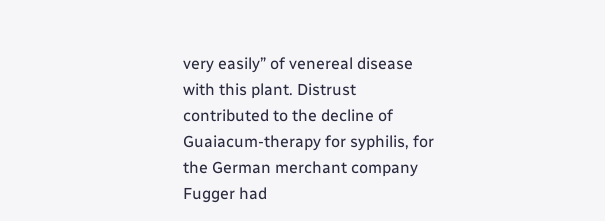very easily” of venereal disease with this plant. Distrust contributed to the decline of Guaiacum-therapy for syphilis, for the German merchant company Fugger had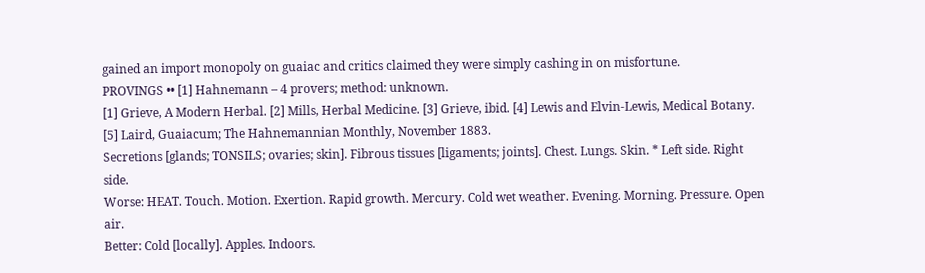gained an import monopoly on guaiac and critics claimed they were simply cashing in on misfortune.
PROVINGS •• [1] Hahnemann – 4 provers; method: unknown.
[1] Grieve, A Modern Herbal. [2] Mills, Herbal Medicine. [3] Grieve, ibid. [4] Lewis and Elvin-Lewis, Medical Botany. [5] Laird, Guaiacum; The Hahnemannian Monthly, November 1883.
Secretions [glands; TONSILS; ovaries; skin]. Fibrous tissues [ligaments; joints]. Chest. Lungs. Skin. * Left side. Right side.
Worse: HEAT. Touch. Motion. Exertion. Rapid growth. Mercury. Cold wet weather. Evening. Morning. Pressure. Open air.
Better: Cold [locally]. Apples. Indoors.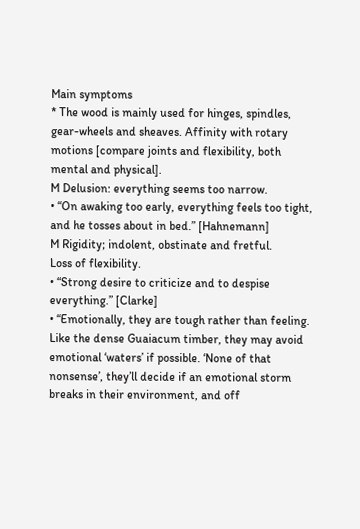Main symptoms
* The wood is mainly used for hinges, spindles, gear-wheels and sheaves. Affinity with rotary motions [compare joints and flexibility, both mental and physical].
M Delusion: everything seems too narrow.
• “On awaking too early, everything feels too tight, and he tosses about in bed.” [Hahnemann]
M Rigidity; indolent, obstinate and fretful.
Loss of flexibility.
• “Strong desire to criticize and to despise everything.” [Clarke]
• “Emotionally, they are tough rather than feeling. Like the dense Guaiacum timber, they may avoid emotional ‘waters’ if possible. ‘None of that nonsense’, they’ll decide if an emotional storm breaks in their environment, and off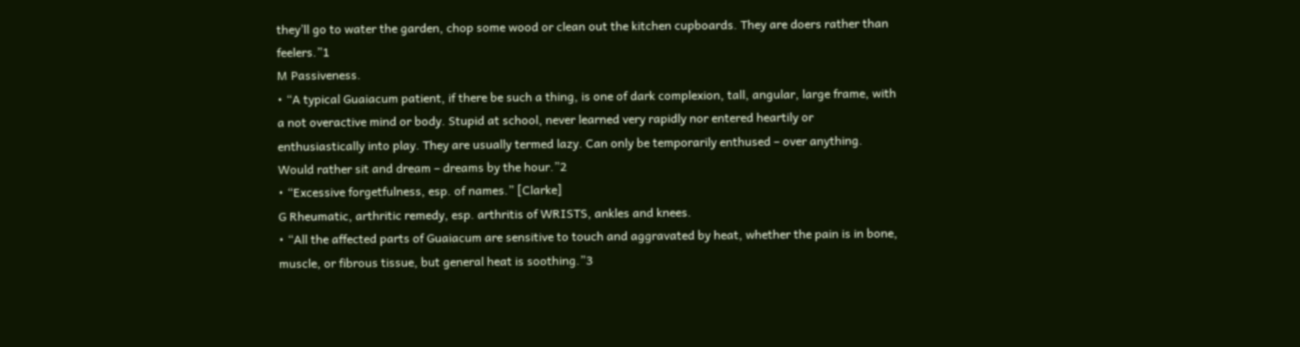they’ll go to water the garden, chop some wood or clean out the kitchen cupboards. They are doers rather than feelers.”1
M Passiveness.
• “A typical Guaiacum patient, if there be such a thing, is one of dark complexion, tall, angular, large frame, with a not overactive mind or body. Stupid at school, never learned very rapidly nor entered heartily or enthusiastically into play. They are usually termed lazy. Can only be temporarily enthused – over anything. Would rather sit and dream – dreams by the hour.”2
• “Excessive forgetfulness, esp. of names.” [Clarke]
G Rheumatic, arthritic remedy, esp. arthritis of WRISTS, ankles and knees.
• “All the affected parts of Guaiacum are sensitive to touch and aggravated by heat, whether the pain is in bone, muscle, or fibrous tissue, but general heat is soothing.”3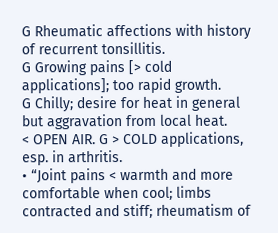G Rheumatic affections with history of recurrent tonsillitis.
G Growing pains [> cold applications]; too rapid growth.
G Chilly; desire for heat in general but aggravation from local heat.
< OPEN AIR. G > COLD applications, esp. in arthritis.
• “Joint pains < warmth and more comfortable when cool; limbs contracted and stiff; rheumatism of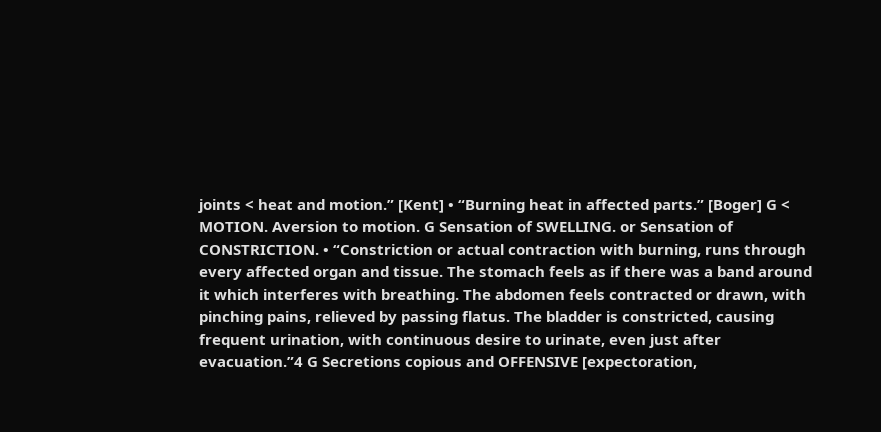joints < heat and motion.” [Kent] • “Burning heat in affected parts.” [Boger] G < MOTION. Aversion to motion. G Sensation of SWELLING. or Sensation of CONSTRICTION. • “Constriction or actual contraction with burning, runs through every affected organ and tissue. The stomach feels as if there was a band around it which interferes with breathing. The abdomen feels contracted or drawn, with pinching pains, relieved by passing flatus. The bladder is constricted, causing frequent urination, with continuous desire to urinate, even just after evacuation.”4 G Secretions copious and OFFENSIVE [expectoration,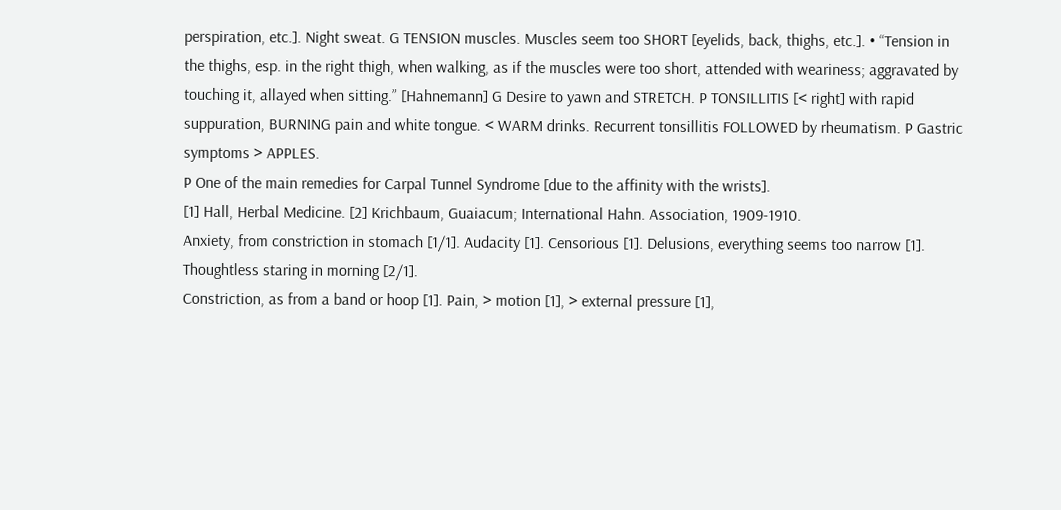perspiration, etc.]. Night sweat. G TENSION muscles. Muscles seem too SHORT [eyelids, back, thighs, etc.]. • “Tension in the thighs, esp. in the right thigh, when walking, as if the muscles were too short, attended with weariness; aggravated by touching it, allayed when sitting.” [Hahnemann] G Desire to yawn and STRETCH. P TONSILLITIS [< right] with rapid suppuration, BURNING pain and white tongue. < WARM drinks. Recurrent tonsillitis FOLLOWED by rheumatism. P Gastric symptoms > APPLES.
P One of the main remedies for Carpal Tunnel Syndrome [due to the affinity with the wrists].
[1] Hall, Herbal Medicine. [2] Krichbaum, Guaiacum; International Hahn. Association, 1909-1910.
Anxiety, from constriction in stomach [1/1]. Audacity [1]. Censorious [1]. Delusions, everything seems too narrow [1]. Thoughtless staring in morning [2/1].
Constriction, as from a band or hoop [1]. Pain, > motion [1], > external pressure [1],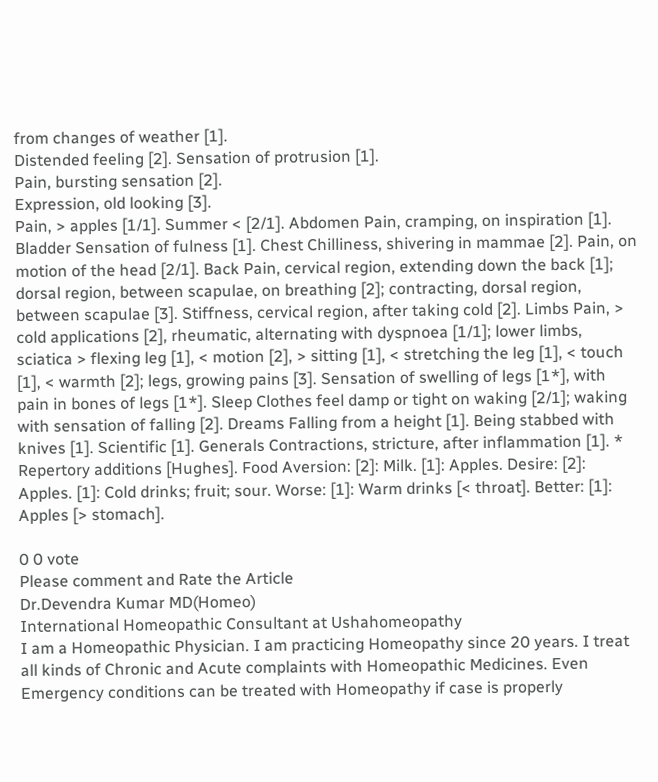from changes of weather [1].
Distended feeling [2]. Sensation of protrusion [1].
Pain, bursting sensation [2].
Expression, old looking [3].
Pain, > apples [1/1]. Summer < [2/1]. Abdomen Pain, cramping, on inspiration [1]. Bladder Sensation of fulness [1]. Chest Chilliness, shivering in mammae [2]. Pain, on motion of the head [2/1]. Back Pain, cervical region, extending down the back [1]; dorsal region, between scapulae, on breathing [2]; contracting, dorsal region, between scapulae [3]. Stiffness, cervical region, after taking cold [2]. Limbs Pain, > cold applications [2], rheumatic, alternating with dyspnoea [1/1]; lower limbs, sciatica > flexing leg [1], < motion [2], > sitting [1], < stretching the leg [1], < touch [1], < warmth [2]; legs, growing pains [3]. Sensation of swelling of legs [1*], with pain in bones of legs [1*]. Sleep Clothes feel damp or tight on waking [2/1]; waking with sensation of falling [2]. Dreams Falling from a height [1]. Being stabbed with knives [1]. Scientific [1]. Generals Contractions, stricture, after inflammation [1]. * Repertory additions [Hughes]. Food Aversion: [2]: Milk. [1]: Apples. Desire: [2]: Apples. [1]: Cold drinks; fruit; sour. Worse: [1]: Warm drinks [< throat]. Better: [1]: Apples [> stomach].

0 0 vote
Please comment and Rate the Article
Dr.Devendra Kumar MD(Homeo)
International Homeopathic Consultant at Ushahomeopathy
I am a Homeopathic Physician. I am practicing Homeopathy since 20 years. I treat all kinds of Chronic and Acute complaints with Homeopathic Medicines. Even Emergency conditions can be treated with Homeopathy if case is properly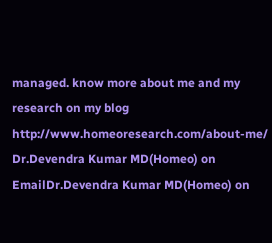managed. know more about me and my research on my blog http://www.homeoresearch.com/about-me/
Dr.Devendra Kumar MD(Homeo) on EmailDr.Devendra Kumar MD(Homeo) on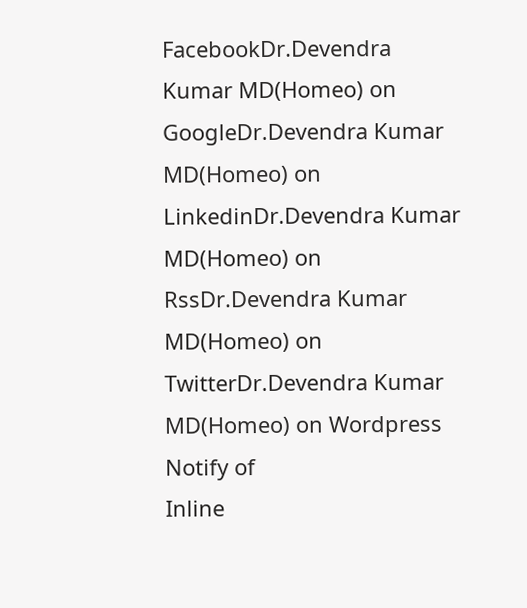FacebookDr.Devendra Kumar MD(Homeo) on GoogleDr.Devendra Kumar MD(Homeo) on LinkedinDr.Devendra Kumar MD(Homeo) on RssDr.Devendra Kumar MD(Homeo) on TwitterDr.Devendra Kumar MD(Homeo) on Wordpress
Notify of
Inline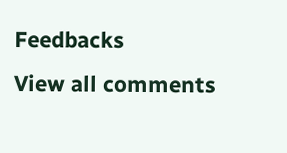Feedbacks
View all comments